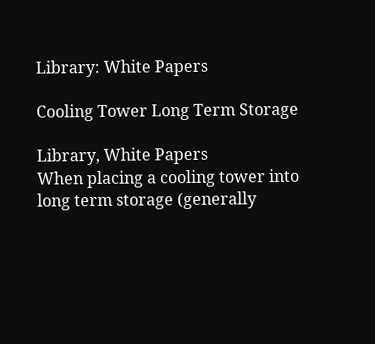Library: White Papers

Cooling Tower Long Term Storage

Library, White Papers
When placing a cooling tower into long term storage (generally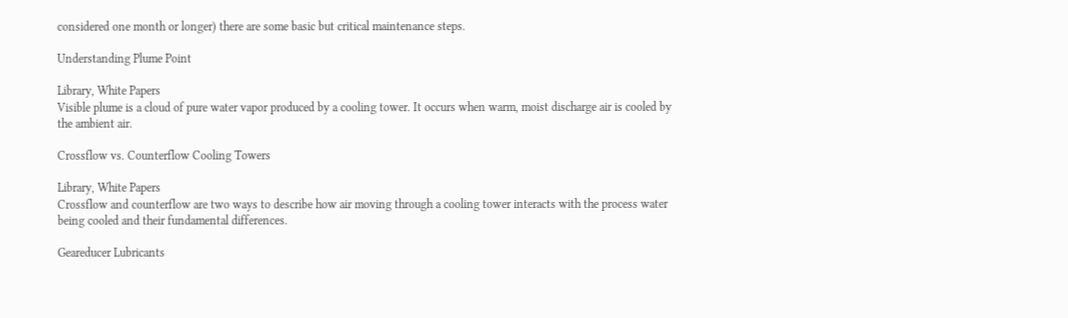considered one month or longer) there are some basic but critical maintenance steps.

Understanding Plume Point

Library, White Papers
Visible plume is a cloud of pure water vapor produced by a cooling tower. It occurs when warm, moist discharge air is cooled by the ambient air.

Crossflow vs. Counterflow Cooling Towers

Library, White Papers
Crossflow and counterflow are two ways to describe how air moving through a cooling tower interacts with the process water being cooled and their fundamental differences.

Geareducer Lubricants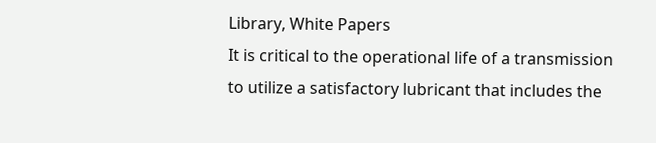Library, White Papers
It is critical to the operational life of a transmission to utilize a satisfactory lubricant that includes the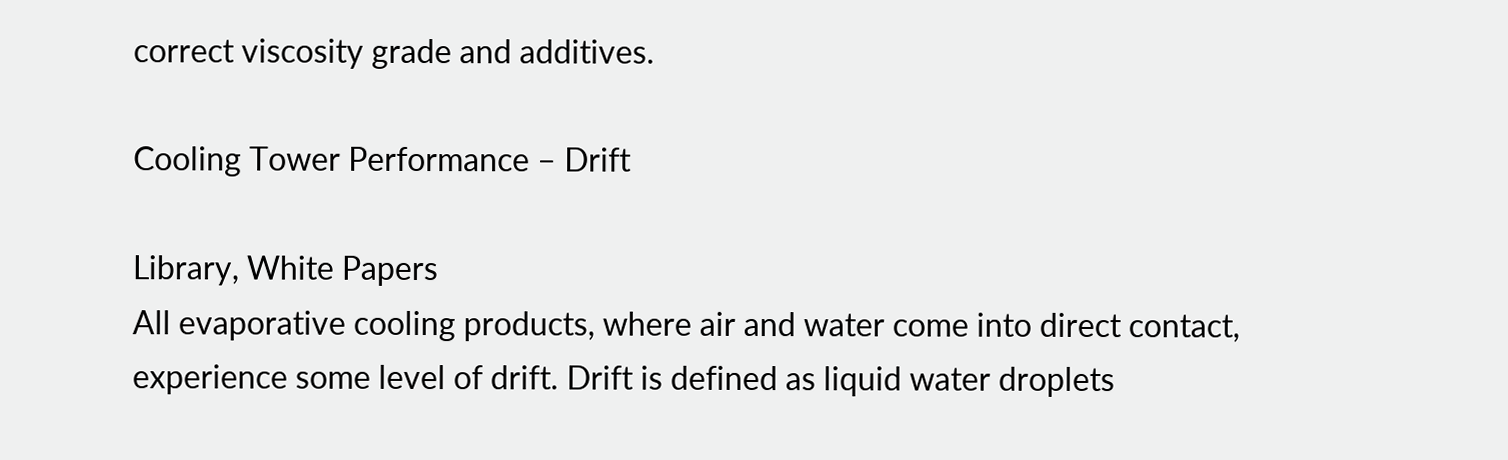correct viscosity grade and additives.

Cooling Tower Performance – Drift

Library, White Papers
All evaporative cooling products, where air and water come into direct contact, experience some level of drift. Drift is defined as liquid water droplets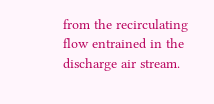from the recirculating flow entrained in the discharge air stream.